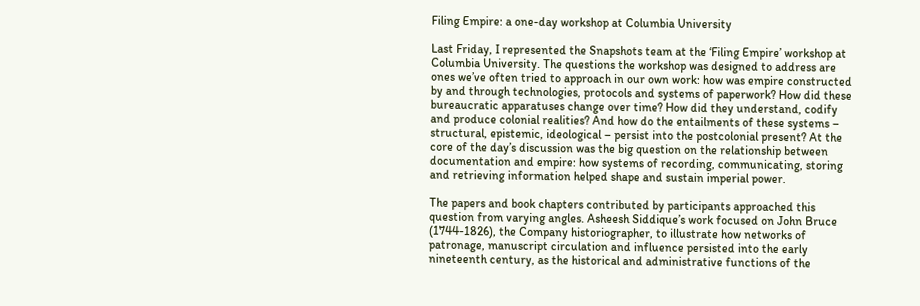Filing Empire: a one-day workshop at Columbia University

Last Friday, I represented the Snapshots team at the ‘Filing Empire’ workshop at Columbia University. The questions the workshop was designed to address are ones we’ve often tried to approach in our own work: how was empire constructed by and through technologies, protocols and systems of paperwork? How did these bureaucratic apparatuses change over time? How did they understand, codify and produce colonial realities? And how do the entailments of these systems – structural, epistemic, ideological – persist into the postcolonial present? At the core of the day’s discussion was the big question on the relationship between documentation and empire: how systems of recording, communicating, storing and retrieving information helped shape and sustain imperial power.

The papers and book chapters contributed by participants approached this question from varying angles. Asheesh Siddique’s work focused on John Bruce (1744-1826), the Company historiographer, to illustrate how networks of patronage, manuscript circulation and influence persisted into the early nineteenth century, as the historical and administrative functions of the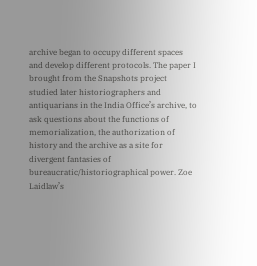archive began to occupy different spaces and develop different protocols. The paper I brought from the Snapshots project studied later historiographers and antiquarians in the India Office’s archive, to ask questions about the functions of memorialization, the authorization of history and the archive as a site for divergent fantasies of bureaucratic/historiographical power. Zoe Laidlaw’s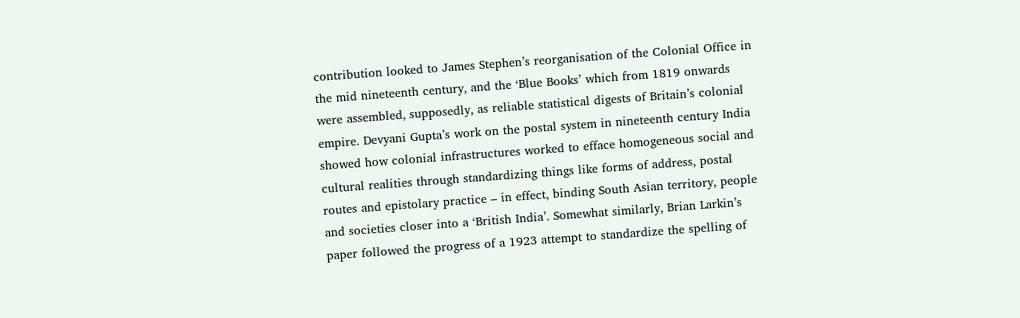contribution looked to James Stephen’s reorganisation of the Colonial Office in the mid nineteenth century, and the ‘Blue Books’ which from 1819 onwards were assembled, supposedly, as reliable statistical digests of Britain’s colonial empire. Devyani Gupta’s work on the postal system in nineteenth century India showed how colonial infrastructures worked to efface homogeneous social and cultural realities through standardizing things like forms of address, postal routes and epistolary practice – in effect, binding South Asian territory, people and societies closer into a ‘British India’. Somewhat similarly, Brian Larkin’s paper followed the progress of a 1923 attempt to standardize the spelling of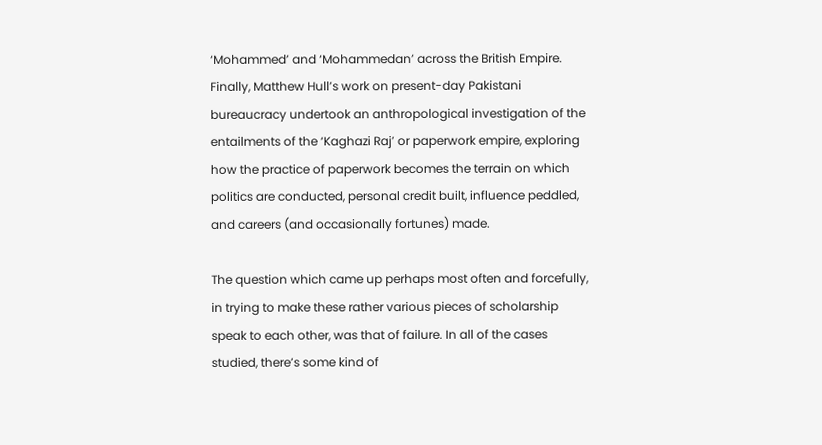‘Mohammed’ and ‘Mohammedan’ across the British Empire. Finally, Matthew Hull’s work on present-day Pakistani bureaucracy undertook an anthropological investigation of the entailments of the ‘Kaghazi Raj’ or paperwork empire, exploring how the practice of paperwork becomes the terrain on which politics are conducted, personal credit built, influence peddled, and careers (and occasionally fortunes) made.

The question which came up perhaps most often and forcefully, in trying to make these rather various pieces of scholarship speak to each other, was that of failure. In all of the cases studied, there’s some kind of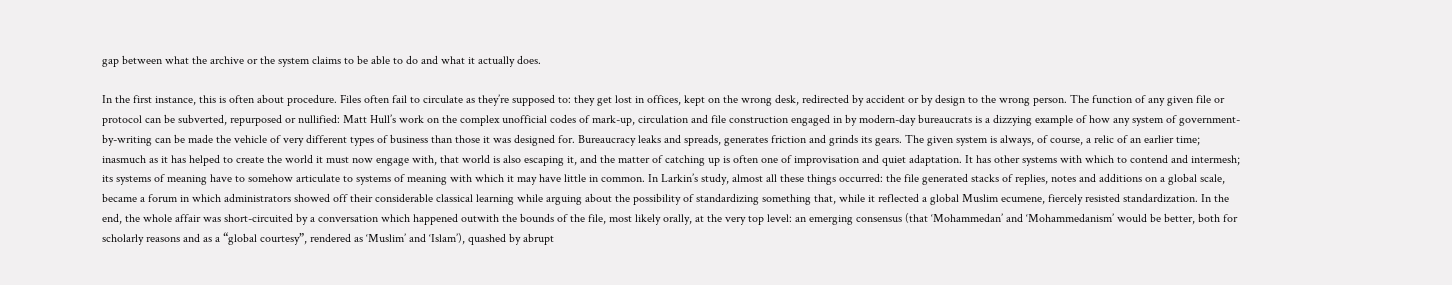gap between what the archive or the system claims to be able to do and what it actually does.

In the first instance, this is often about procedure. Files often fail to circulate as they’re supposed to: they get lost in offices, kept on the wrong desk, redirected by accident or by design to the wrong person. The function of any given file or protocol can be subverted, repurposed or nullified: Matt Hull’s work on the complex unofficial codes of mark-up, circulation and file construction engaged in by modern-day bureaucrats is a dizzying example of how any system of government-by-writing can be made the vehicle of very different types of business than those it was designed for. Bureaucracy leaks and spreads, generates friction and grinds its gears. The given system is always, of course, a relic of an earlier time; inasmuch as it has helped to create the world it must now engage with, that world is also escaping it, and the matter of catching up is often one of improvisation and quiet adaptation. It has other systems with which to contend and intermesh; its systems of meaning have to somehow articulate to systems of meaning with which it may have little in common. In Larkin’s study, almost all these things occurred: the file generated stacks of replies, notes and additions on a global scale, became a forum in which administrators showed off their considerable classical learning while arguing about the possibility of standardizing something that, while it reflected a global Muslim ecumene, fiercely resisted standardization. In the end, the whole affair was short-circuited by a conversation which happened outwith the bounds of the file, most likely orally, at the very top level: an emerging consensus (that ‘Mohammedan’ and ‘Mohammedanism’ would be better, both for scholarly reasons and as a “global courtesy”, rendered as ‘Muslim’ and ‘Islam’), quashed by abrupt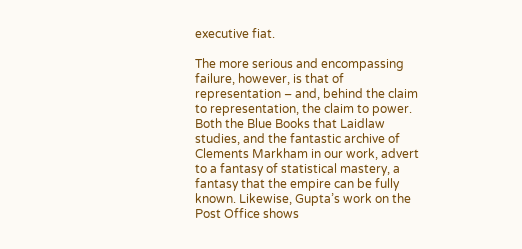executive fiat.

The more serious and encompassing failure, however, is that of representation – and, behind the claim to representation, the claim to power. Both the Blue Books that Laidlaw studies, and the fantastic archive of Clements Markham in our work, advert to a fantasy of statistical mastery, a fantasy that the empire can be fully known. Likewise, Gupta’s work on the Post Office shows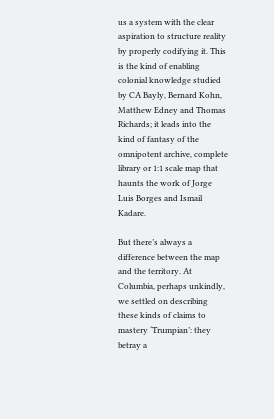us a system with the clear aspiration to structure reality by properly codifying it. This is the kind of enabling colonial knowledge studied by CA Bayly, Bernard Kohn, Matthew Edney and Thomas Richards; it leads into the kind of fantasy of the omnipotent archive, complete library or 1:1 scale map that haunts the work of Jorge Luis Borges and Ismail Kadare.

But there’s always a difference between the map and the territory. At Columbia, perhaps unkindly, we settled on describing these kinds of claims to mastery ‘Trumpian’: they betray a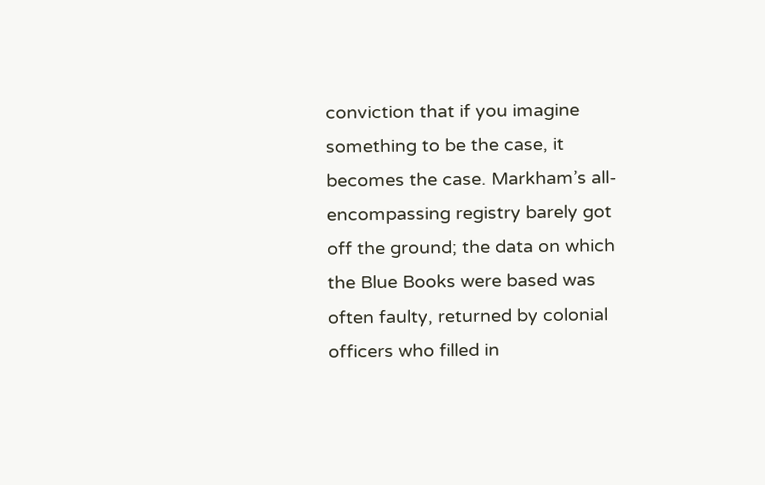conviction that if you imagine something to be the case, it becomes the case. Markham’s all-encompassing registry barely got off the ground; the data on which the Blue Books were based was often faulty, returned by colonial officers who filled in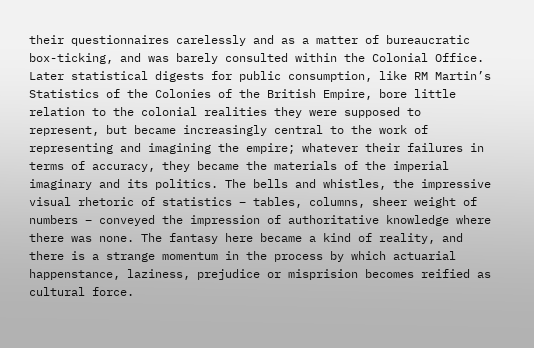their questionnaires carelessly and as a matter of bureaucratic box-ticking, and was barely consulted within the Colonial Office. Later statistical digests for public consumption, like RM Martin’s Statistics of the Colonies of the British Empire, bore little relation to the colonial realities they were supposed to represent, but became increasingly central to the work of representing and imagining the empire; whatever their failures in terms of accuracy, they became the materials of the imperial imaginary and its politics. The bells and whistles, the impressive visual rhetoric of statistics – tables, columns, sheer weight of numbers – conveyed the impression of authoritative knowledge where there was none. The fantasy here became a kind of reality, and there is a strange momentum in the process by which actuarial happenstance, laziness, prejudice or misprision becomes reified as cultural force.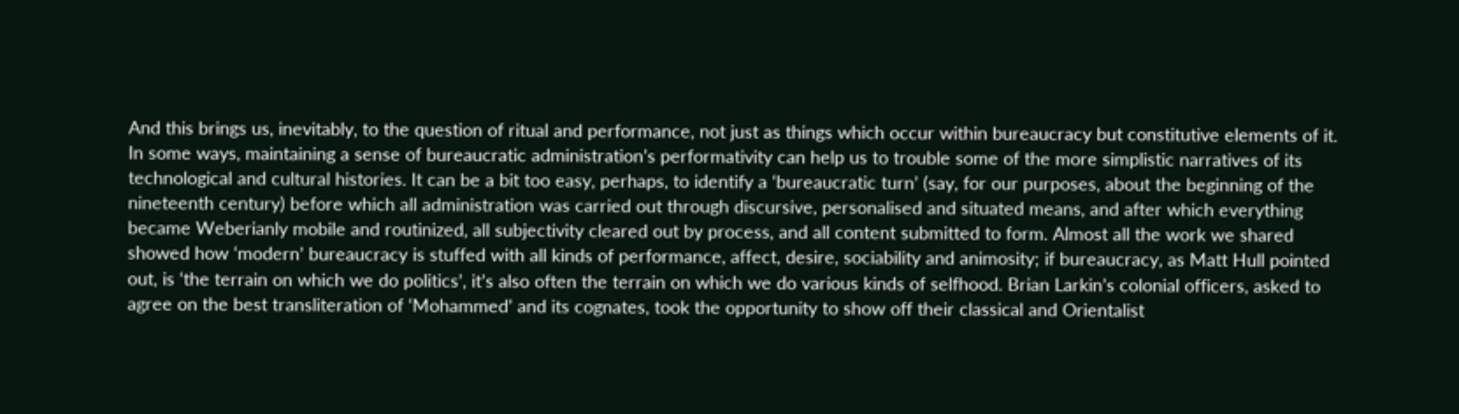And this brings us, inevitably, to the question of ritual and performance, not just as things which occur within bureaucracy but constitutive elements of it. In some ways, maintaining a sense of bureaucratic administration’s performativity can help us to trouble some of the more simplistic narratives of its technological and cultural histories. It can be a bit too easy, perhaps, to identify a ‘bureaucratic turn’ (say, for our purposes, about the beginning of the nineteenth century) before which all administration was carried out through discursive, personalised and situated means, and after which everything became Weberianly mobile and routinized, all subjectivity cleared out by process, and all content submitted to form. Almost all the work we shared showed how ‘modern’ bureaucracy is stuffed with all kinds of performance, affect, desire, sociability and animosity; if bureaucracy, as Matt Hull pointed out, is ‘the terrain on which we do politics’, it’s also often the terrain on which we do various kinds of selfhood. Brian Larkin’s colonial officers, asked to agree on the best transliteration of ‘Mohammed’ and its cognates, took the opportunity to show off their classical and Orientalist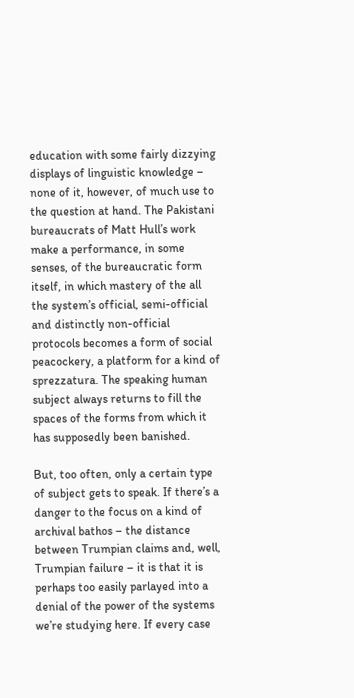education with some fairly dizzying displays of linguistic knowledge – none of it, however, of much use to the question at hand. The Pakistani bureaucrats of Matt Hull’s work make a performance, in some senses, of the bureaucratic form itself, in which mastery of the all the system’s official, semi-official and distinctly non-official protocols becomes a form of social peacockery, a platform for a kind of sprezzatura. The speaking human subject always returns to fill the spaces of the forms from which it has supposedly been banished.

But, too often, only a certain type of subject gets to speak. If there’s a danger to the focus on a kind of archival bathos – the distance between Trumpian claims and, well, Trumpian failure – it is that it is  perhaps too easily parlayed into a denial of the power of the systems we’re studying here. If every case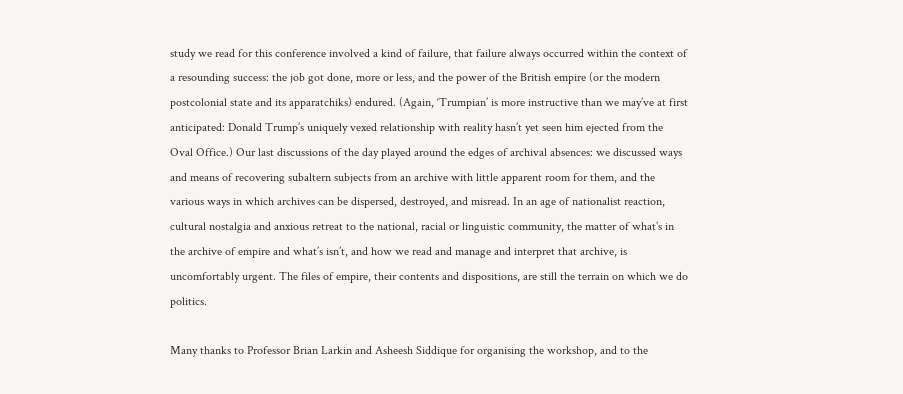study we read for this conference involved a kind of failure, that failure always occurred within the context of a resounding success: the job got done, more or less, and the power of the British empire (or the modern postcolonial state and its apparatchiks) endured. (Again, ‘Trumpian’ is more instructive than we may’ve at first anticipated: Donald Trump’s uniquely vexed relationship with reality hasn’t yet seen him ejected from the Oval Office.) Our last discussions of the day played around the edges of archival absences: we discussed ways and means of recovering subaltern subjects from an archive with little apparent room for them, and the various ways in which archives can be dispersed, destroyed, and misread. In an age of nationalist reaction, cultural nostalgia and anxious retreat to the national, racial or linguistic community, the matter of what’s in the archive of empire and what’s isn’t, and how we read and manage and interpret that archive, is uncomfortably urgent. The files of empire, their contents and dispositions, are still the terrain on which we do politics.

Many thanks to Professor Brian Larkin and Asheesh Siddique for organising the workshop, and to the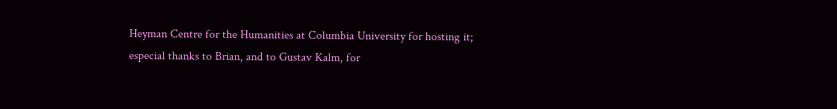Heyman Centre for the Humanities at Columbia University for hosting it; especial thanks to Brian, and to Gustav Kalm, for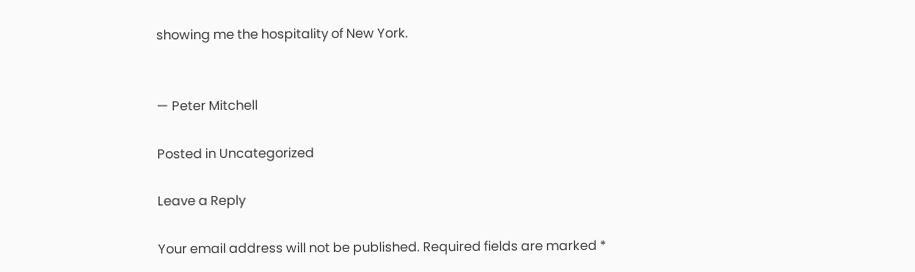showing me the hospitality of New York.


— Peter Mitchell

Posted in Uncategorized

Leave a Reply

Your email address will not be published. Required fields are marked *